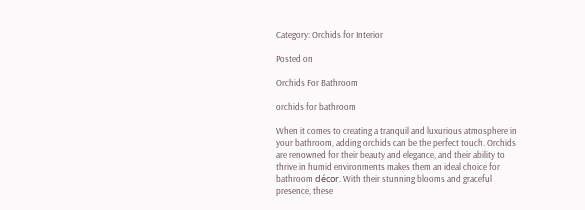Category: Orchids for Interior

Posted on

Orchids For Bathroom

orchids for bathroom

When it comes to creating a tranquil and luxurious atmosphere in your bathroom, adding orchids can be the perfect touch. Orchids are renowned for their beauty and elegance, and their ability to thrive in humid environments makes them an ideal choice for bathroom décor. With their stunning blooms and graceful presence, these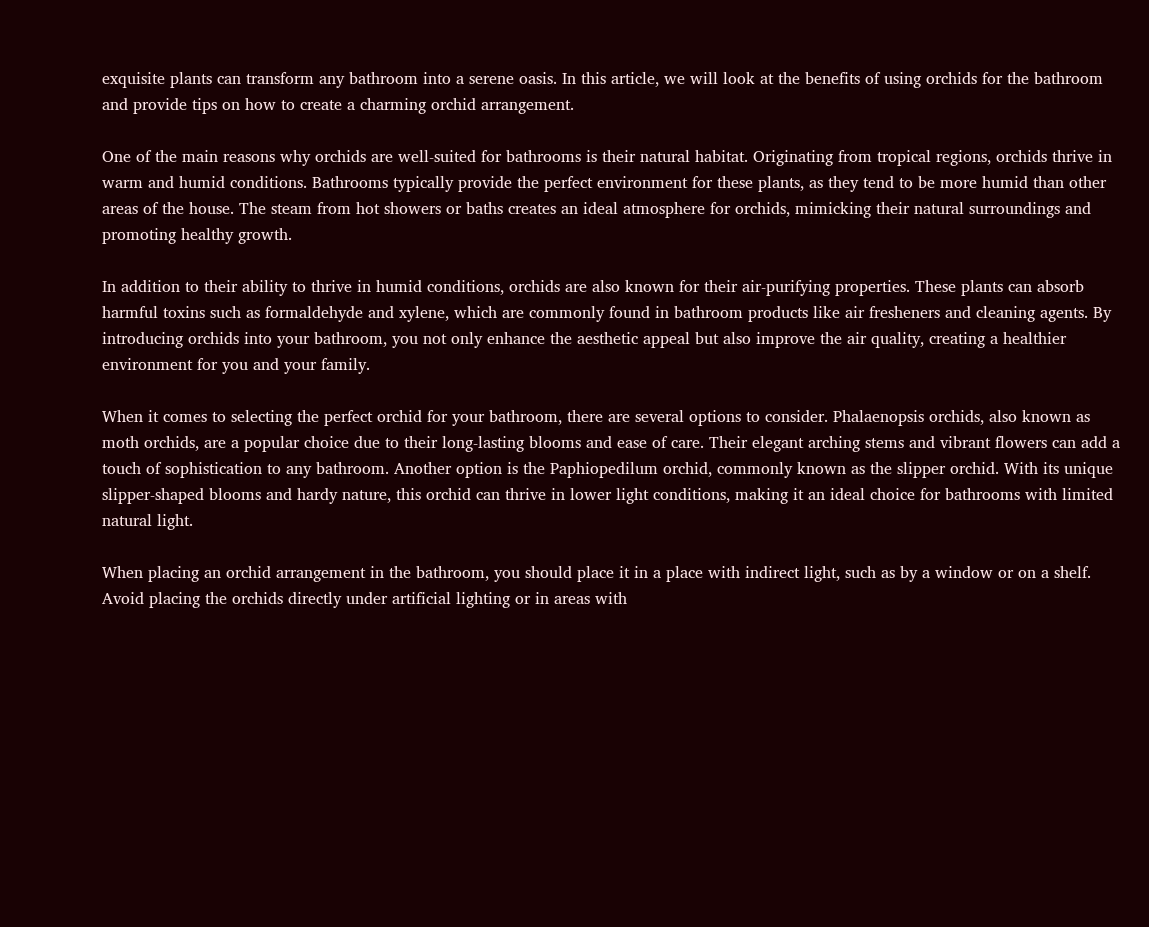exquisite plants can transform any bathroom into a serene oasis. In this article, we will look at the benefits of using orchids for the bathroom and provide tips on how to create a charming orchid arrangement.

One of the main reasons why orchids are well-suited for bathrooms is their natural habitat. Originating from tropical regions, orchids thrive in warm and humid conditions. Bathrooms typically provide the perfect environment for these plants, as they tend to be more humid than other areas of the house. The steam from hot showers or baths creates an ideal atmosphere for orchids, mimicking their natural surroundings and promoting healthy growth.

In addition to their ability to thrive in humid conditions, orchids are also known for their air-purifying properties. These plants can absorb harmful toxins such as formaldehyde and xylene, which are commonly found in bathroom products like air fresheners and cleaning agents. By introducing orchids into your bathroom, you not only enhance the aesthetic appeal but also improve the air quality, creating a healthier environment for you and your family.

When it comes to selecting the perfect orchid for your bathroom, there are several options to consider. Phalaenopsis orchids, also known as moth orchids, are a popular choice due to their long-lasting blooms and ease of care. Their elegant arching stems and vibrant flowers can add a touch of sophistication to any bathroom. Another option is the Paphiopedilum orchid, commonly known as the slipper orchid. With its unique slipper-shaped blooms and hardy nature, this orchid can thrive in lower light conditions, making it an ideal choice for bathrooms with limited natural light.

When placing an orchid arrangement in the bathroom, you should place it in a place with indirect light, such as by a window or on a shelf. Avoid placing the orchids directly under artificial lighting or in areas with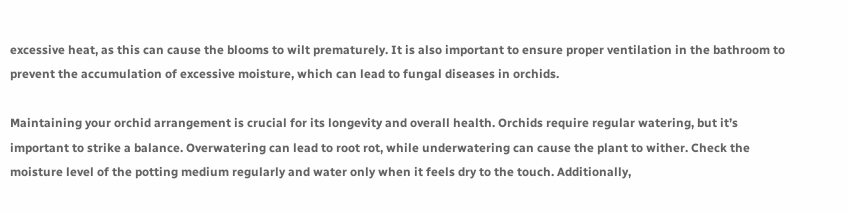excessive heat, as this can cause the blooms to wilt prematurely. It is also important to ensure proper ventilation in the bathroom to prevent the accumulation of excessive moisture, which can lead to fungal diseases in orchids.

Maintaining your orchid arrangement is crucial for its longevity and overall health. Orchids require regular watering, but it’s important to strike a balance. Overwatering can lead to root rot, while underwatering can cause the plant to wither. Check the moisture level of the potting medium regularly and water only when it feels dry to the touch. Additionally,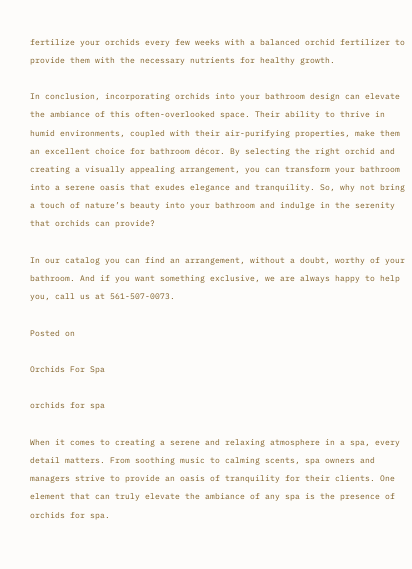fertilize your orchids every few weeks with a balanced orchid fertilizer to provide them with the necessary nutrients for healthy growth.

In conclusion, incorporating orchids into your bathroom design can elevate the ambiance of this often-overlooked space. Their ability to thrive in humid environments, coupled with their air-purifying properties, make them an excellent choice for bathroom décor. By selecting the right orchid and creating a visually appealing arrangement, you can transform your bathroom into a serene oasis that exudes elegance and tranquility. So, why not bring a touch of nature’s beauty into your bathroom and indulge in the serenity that orchids can provide?

In our catalog you can find an arrangement, without a doubt, worthy of your bathroom. And if you want something exclusive, we are always happy to help you, call us at 561-507-0073.

Posted on

Orchids For Spa

orchids for spa

When it comes to creating a serene and relaxing atmosphere in a spa, every detail matters. From soothing music to calming scents, spa owners and managers strive to provide an oasis of tranquility for their clients. One element that can truly elevate the ambiance of any spa is the presence of orchids for spa.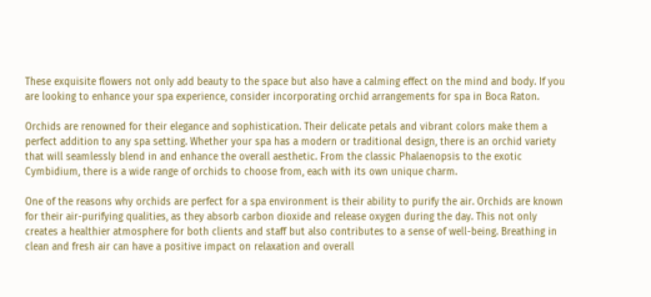These exquisite flowers not only add beauty to the space but also have a calming effect on the mind and body. If you are looking to enhance your spa experience, consider incorporating orchid arrangements for spa in Boca Raton.

Orchids are renowned for their elegance and sophistication. Their delicate petals and vibrant colors make them a perfect addition to any spa setting. Whether your spa has a modern or traditional design, there is an orchid variety that will seamlessly blend in and enhance the overall aesthetic. From the classic Phalaenopsis to the exotic Cymbidium, there is a wide range of orchids to choose from, each with its own unique charm.

One of the reasons why orchids are perfect for a spa environment is their ability to purify the air. Orchids are known for their air-purifying qualities, as they absorb carbon dioxide and release oxygen during the day. This not only creates a healthier atmosphere for both clients and staff but also contributes to a sense of well-being. Breathing in clean and fresh air can have a positive impact on relaxation and overall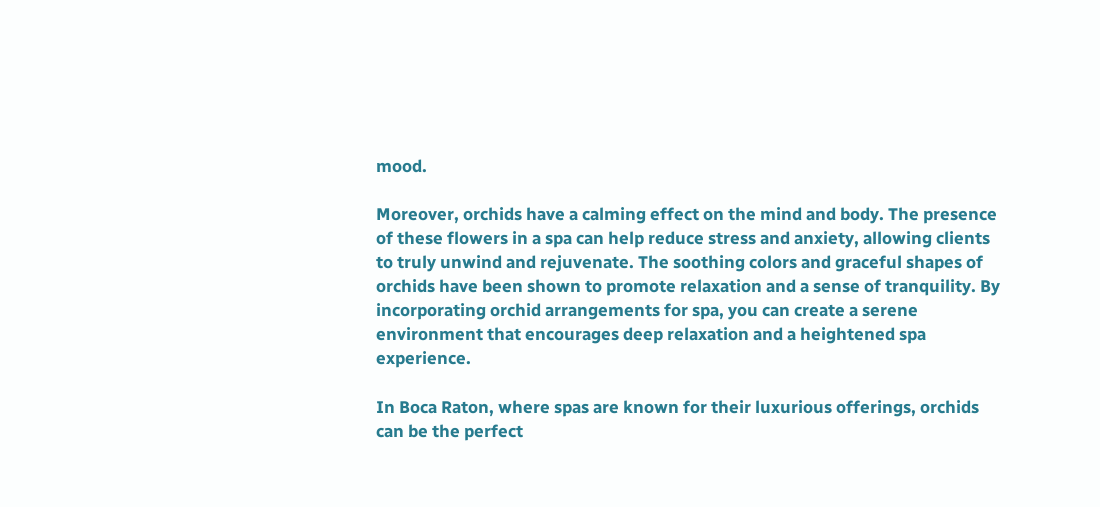mood.

Moreover, orchids have a calming effect on the mind and body. The presence of these flowers in a spa can help reduce stress and anxiety, allowing clients to truly unwind and rejuvenate. The soothing colors and graceful shapes of orchids have been shown to promote relaxation and a sense of tranquility. By incorporating orchid arrangements for spa, you can create a serene environment that encourages deep relaxation and a heightened spa experience.

In Boca Raton, where spas are known for their luxurious offerings, orchids can be the perfect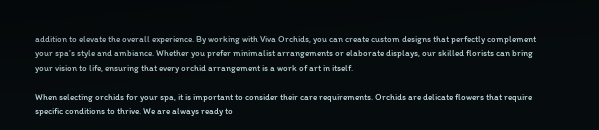addition to elevate the overall experience. By working with Viva Orchids, you can create custom designs that perfectly complement your spa’s style and ambiance. Whether you prefer minimalist arrangements or elaborate displays, our skilled florists can bring your vision to life, ensuring that every orchid arrangement is a work of art in itself.

When selecting orchids for your spa, it is important to consider their care requirements. Orchids are delicate flowers that require specific conditions to thrive. We are always ready to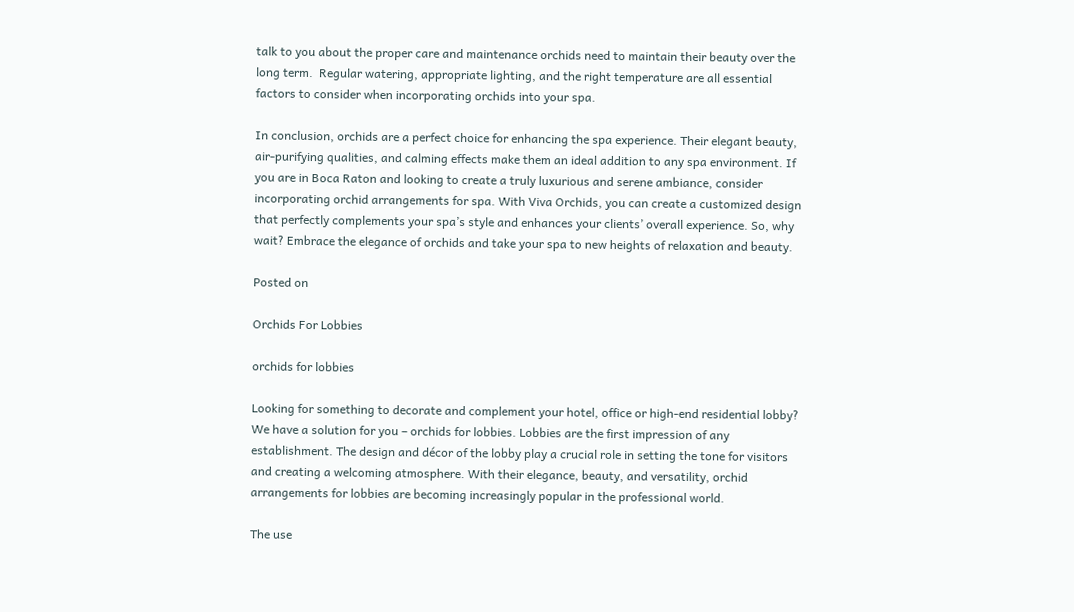talk to you about the proper care and maintenance orchids need to maintain their beauty over the long term.  Regular watering, appropriate lighting, and the right temperature are all essential factors to consider when incorporating orchids into your spa.

In conclusion, orchids are a perfect choice for enhancing the spa experience. Their elegant beauty, air-purifying qualities, and calming effects make them an ideal addition to any spa environment. If you are in Boca Raton and looking to create a truly luxurious and serene ambiance, consider incorporating orchid arrangements for spa. With Viva Orchids, you can create a customized design that perfectly complements your spa’s style and enhances your clients’ overall experience. So, why wait? Embrace the elegance of orchids and take your spa to new heights of relaxation and beauty.

Posted on

Orchids For Lobbies

orchids for lobbies

Looking for something to decorate and complement your hotel, office or high-end residential lobby? We have a solution for you – orchids for lobbies. Lobbies are the first impression of any establishment. The design and décor of the lobby play a crucial role in setting the tone for visitors and creating a welcoming atmosphere. With their elegance, beauty, and versatility, orchid arrangements for lobbies are becoming increasingly popular in the professional world.

The use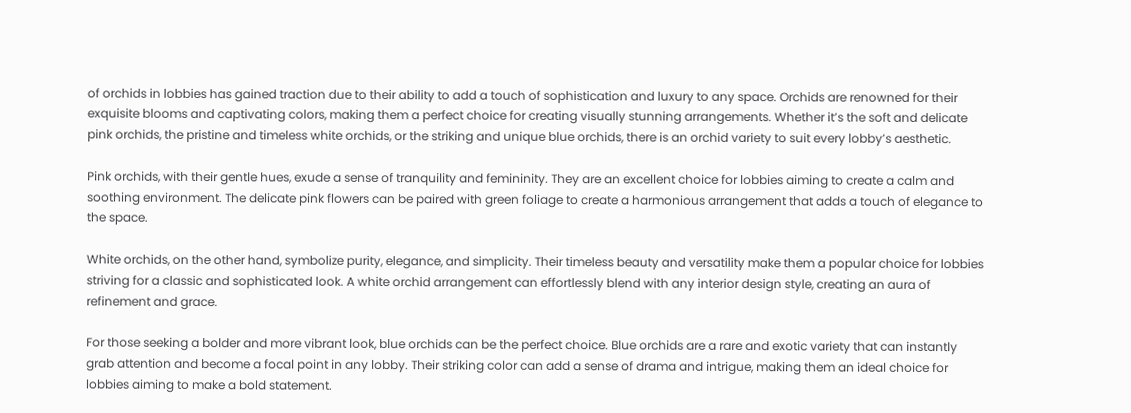of orchids in lobbies has gained traction due to their ability to add a touch of sophistication and luxury to any space. Orchids are renowned for their exquisite blooms and captivating colors, making them a perfect choice for creating visually stunning arrangements. Whether it’s the soft and delicate pink orchids, the pristine and timeless white orchids, or the striking and unique blue orchids, there is an orchid variety to suit every lobby’s aesthetic.

Pink orchids, with their gentle hues, exude a sense of tranquility and femininity. They are an excellent choice for lobbies aiming to create a calm and soothing environment. The delicate pink flowers can be paired with green foliage to create a harmonious arrangement that adds a touch of elegance to the space.

White orchids, on the other hand, symbolize purity, elegance, and simplicity. Their timeless beauty and versatility make them a popular choice for lobbies striving for a classic and sophisticated look. A white orchid arrangement can effortlessly blend with any interior design style, creating an aura of refinement and grace.

For those seeking a bolder and more vibrant look, blue orchids can be the perfect choice. Blue orchids are a rare and exotic variety that can instantly grab attention and become a focal point in any lobby. Their striking color can add a sense of drama and intrigue, making them an ideal choice for lobbies aiming to make a bold statement.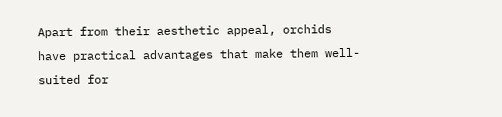Apart from their aesthetic appeal, orchids have practical advantages that make them well-suited for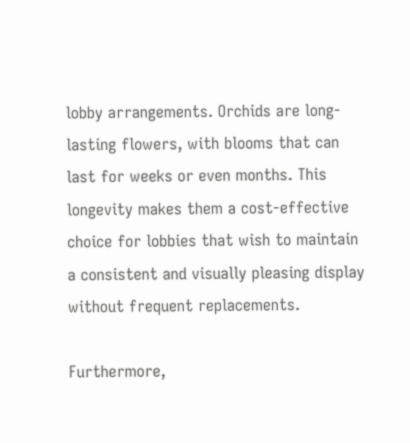lobby arrangements. Orchids are long-lasting flowers, with blooms that can last for weeks or even months. This longevity makes them a cost-effective choice for lobbies that wish to maintain a consistent and visually pleasing display without frequent replacements.

Furthermore,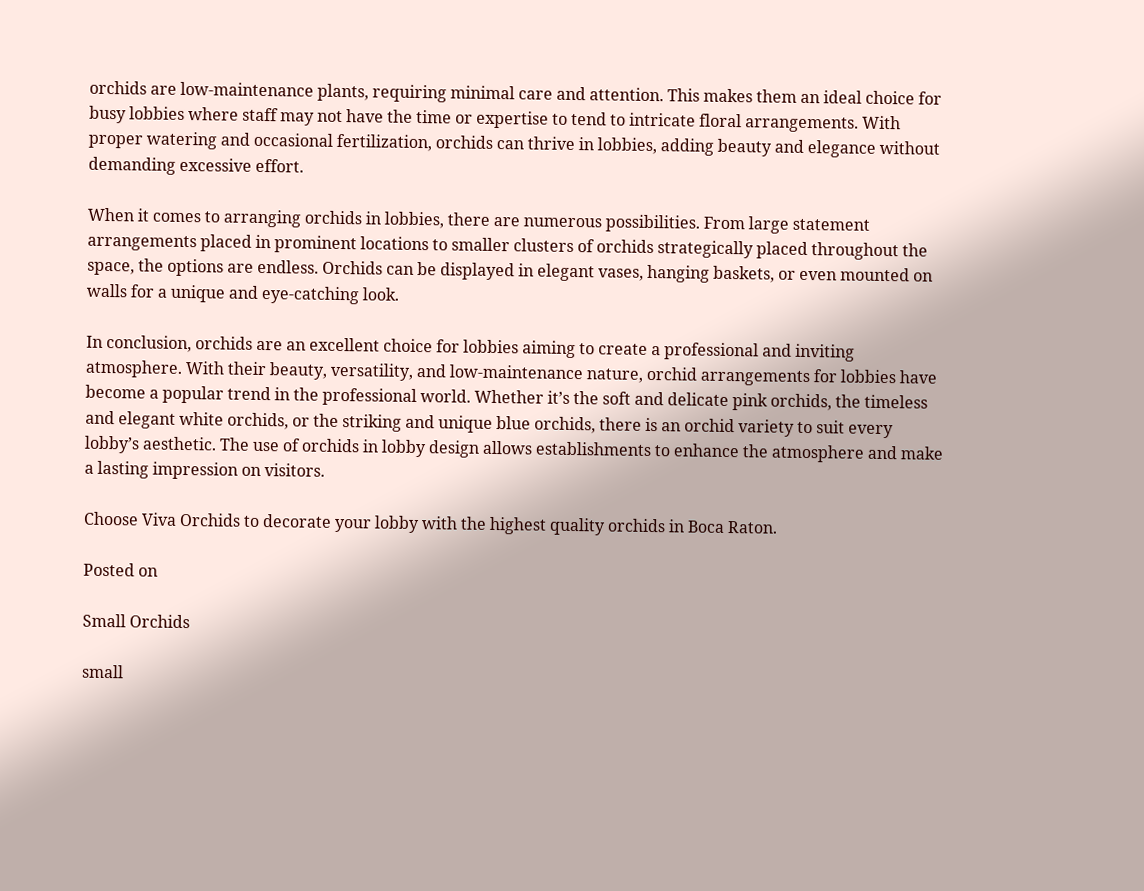orchids are low-maintenance plants, requiring minimal care and attention. This makes them an ideal choice for busy lobbies where staff may not have the time or expertise to tend to intricate floral arrangements. With proper watering and occasional fertilization, orchids can thrive in lobbies, adding beauty and elegance without demanding excessive effort.

When it comes to arranging orchids in lobbies, there are numerous possibilities. From large statement arrangements placed in prominent locations to smaller clusters of orchids strategically placed throughout the space, the options are endless. Orchids can be displayed in elegant vases, hanging baskets, or even mounted on walls for a unique and eye-catching look.

In conclusion, orchids are an excellent choice for lobbies aiming to create a professional and inviting atmosphere. With their beauty, versatility, and low-maintenance nature, orchid arrangements for lobbies have become a popular trend in the professional world. Whether it’s the soft and delicate pink orchids, the timeless and elegant white orchids, or the striking and unique blue orchids, there is an orchid variety to suit every lobby’s aesthetic. The use of orchids in lobby design allows establishments to enhance the atmosphere and make a lasting impression on visitors.

Choose Viva Orchids to decorate your lobby with the highest quality orchids in Boca Raton.

Posted on

Small Orchids

small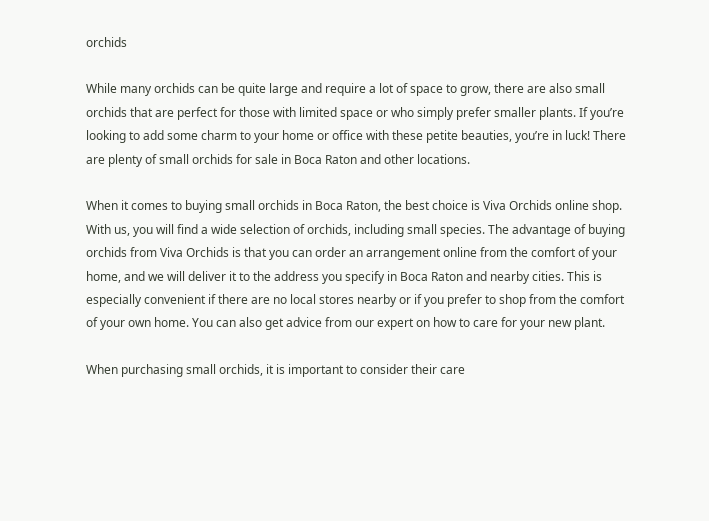orchids

While many orchids can be quite large and require a lot of space to grow, there are also small orchids that are perfect for those with limited space or who simply prefer smaller plants. If you’re looking to add some charm to your home or office with these petite beauties, you’re in luck! There are plenty of small orchids for sale in Boca Raton and other locations.

When it comes to buying small orchids in Boca Raton, the best choice is Viva Orchids online shop. With us, you will find a wide selection of orchids, including small species. The advantage of buying orchids from Viva Orchids is that you can order an arrangement online from the comfort of your home, and we will deliver it to the address you specify in Boca Raton and nearby cities. This is especially convenient if there are no local stores nearby or if you prefer to shop from the comfort of your own home. You can also get advice from our expert on how to care for your new plant.

When purchasing small orchids, it is important to consider their care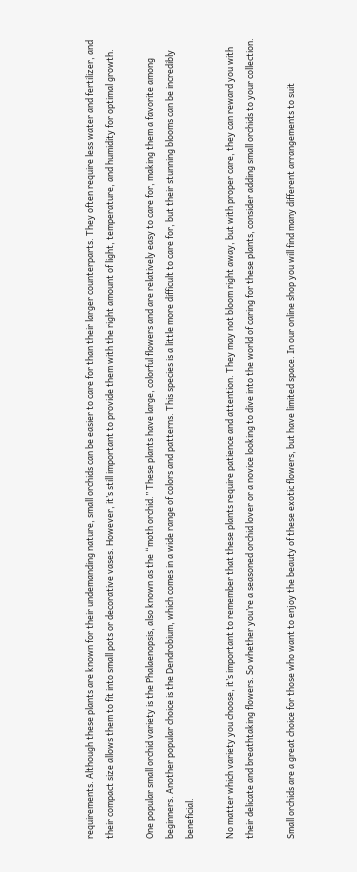requirements. Although these plants are known for their undemanding nature, small orchids can be easier to care for than their larger counterparts. They often require less water and fertilizer, and their compact size allows them to fit into small pots or decorative vases. However, it’s still important to provide them with the right amount of light, temperature, and humidity for optimal growth.

One popular small orchid variety is the Phalaenopsis, also known as the “moth orchid.” These plants have large, colorful flowers and are relatively easy to care for, making them a favorite among beginners. Another popular choice is the Dendrobium, which comes in a wide range of colors and patterns. This species is a little more difficult to care for, but their stunning blooms can be incredibly beneficial.

No matter which variety you choose, it’s important to remember that these plants require patience and attention. They may not bloom right away, but with proper care, they can reward you with their delicate and breathtaking flowers. So whether you’re a seasoned orchid lover or a novice looking to dive into the world of caring for these plants, consider adding small orchids to your collection.

Small orchids are a great choice for those who want to enjoy the beauty of these exotic flowers, but have limited space. In our online shop you will find many different arrangements to suit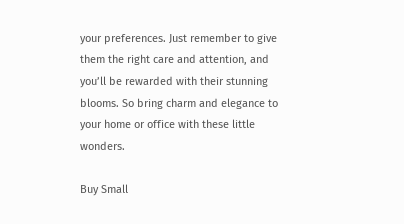your preferences. Just remember to give them the right care and attention, and you’ll be rewarded with their stunning blooms. So bring charm and elegance to your home or office with these little wonders.

Buy Small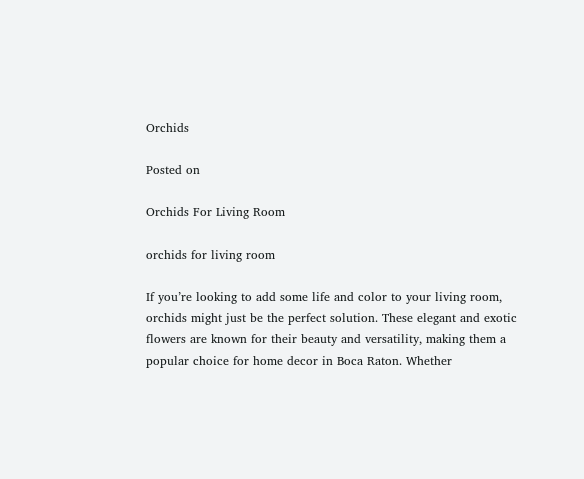Orchids

Posted on

Orchids For Living Room

orchids for living room

If you’re looking to add some life and color to your living room, orchids might just be the perfect solution. These elegant and exotic flowers are known for their beauty and versatility, making them a popular choice for home decor in Boca Raton. Whether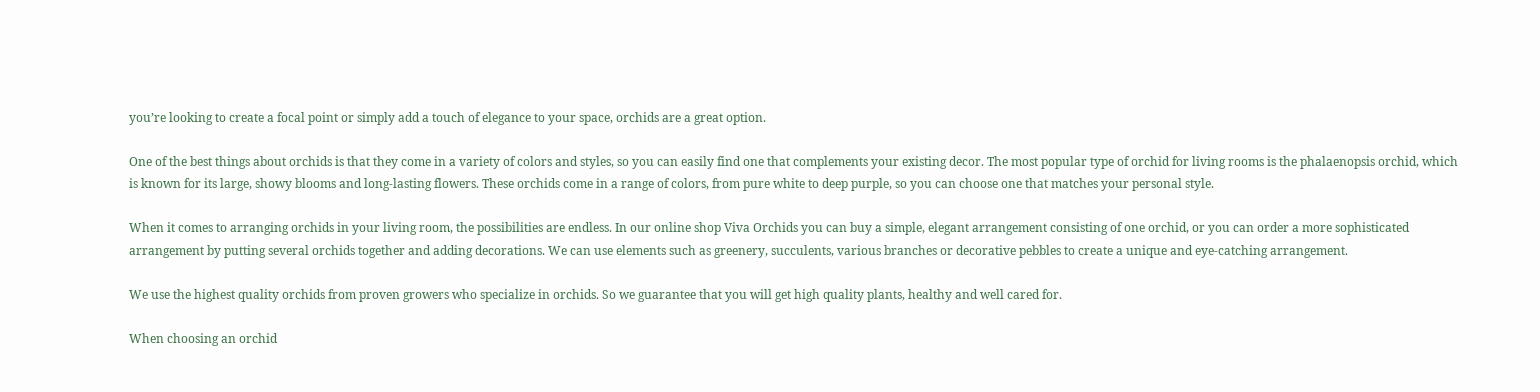you’re looking to create a focal point or simply add a touch of elegance to your space, orchids are a great option.

One of the best things about orchids is that they come in a variety of colors and styles, so you can easily find one that complements your existing decor. The most popular type of orchid for living rooms is the phalaenopsis orchid, which is known for its large, showy blooms and long-lasting flowers. These orchids come in a range of colors, from pure white to deep purple, so you can choose one that matches your personal style.

When it comes to arranging orchids in your living room, the possibilities are endless. In our online shop Viva Orchids you can buy a simple, elegant arrangement consisting of one orchid, or you can order a more sophisticated arrangement by putting several orchids together and adding decorations. We can use elements such as greenery, succulents, various branches or decorative pebbles to create a unique and eye-catching arrangement.

We use the highest quality orchids from proven growers who specialize in orchids. So we guarantee that you will get high quality plants, healthy and well cared for.

When choosing an orchid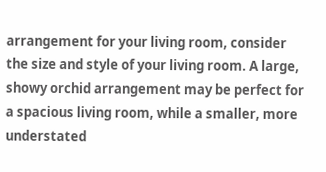arrangement for your living room, consider the size and style of your living room. A large, showy orchid arrangement may be perfect for a spacious living room, while a smaller, more understated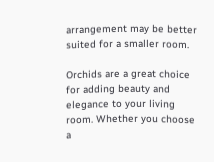arrangement may be better suited for a smaller room.

Orchids are a great choice for adding beauty and elegance to your living room. Whether you choose a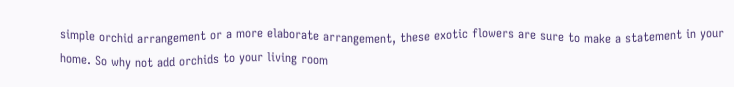simple orchid arrangement or a more elaborate arrangement, these exotic flowers are sure to make a statement in your home. So why not add orchids to your living room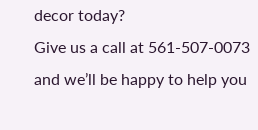decor today?
Give us a call at 561-507-0073 and we’ll be happy to help you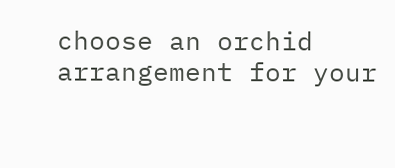choose an orchid arrangement for your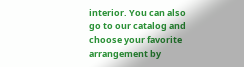interior. You can also go to our catalog and choose your favorite arrangement by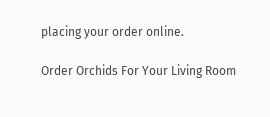placing your order online.

Order Orchids For Your Living Room